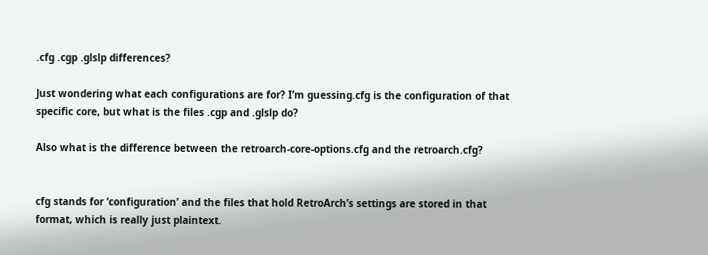.cfg .cgp .glslp differences?

Just wondering what each configurations are for? I’m guessing.cfg is the configuration of that specific core, but what is the files .cgp and .glslp do?

Also what is the difference between the retroarch-core-options.cfg and the retroarch.cfg?


cfg stands for ‘configuration’ and the files that hold RetroArch’s settings are stored in that format, which is really just plaintext.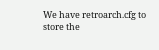We have retroarch.cfg to store the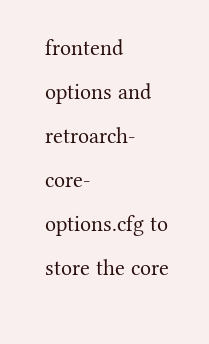frontend options and retroarch-core-options.cfg to store the core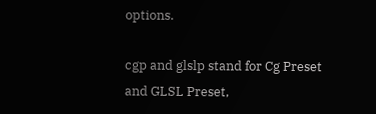options.

cgp and glslp stand for Cg Preset and GLSL Preset,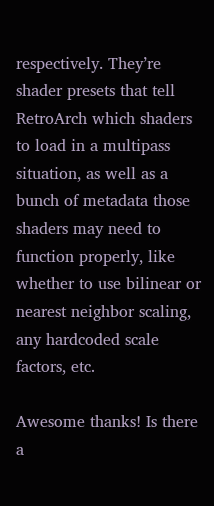respectively. They’re shader presets that tell RetroArch which shaders to load in a multipass situation, as well as a bunch of metadata those shaders may need to function properly, like whether to use bilinear or nearest neighbor scaling, any hardcoded scale factors, etc.

Awesome thanks! Is there a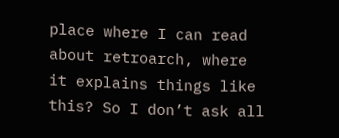place where I can read about retroarch, where it explains things like this? So I don’t ask all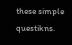these simple questikns.